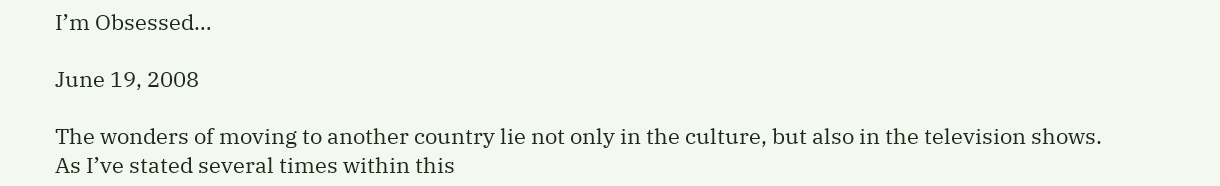I’m Obsessed…

June 19, 2008

The wonders of moving to another country lie not only in the culture, but also in the television shows.  As I’ve stated several times within this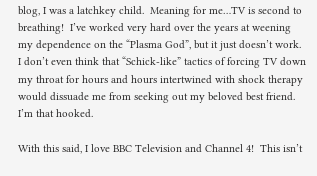blog, I was a latchkey child.  Meaning for me…TV is second to breathing!  I’ve worked very hard over the years at weening my dependence on the “Plasma God”, but it just doesn’t work.  I don’t even think that “Schick-like” tactics of forcing TV down my throat for hours and hours intertwined with shock therapy would dissuade me from seeking out my beloved best friend. I’m that hooked.

With this said, I love BBC Television and Channel 4!  This isn’t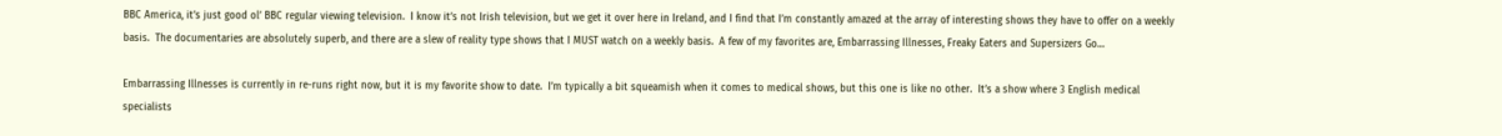BBC America, it’s just good ol’ BBC regular viewing television.  I know it’s not Irish television, but we get it over here in Ireland, and I find that I’m constantly amazed at the array of interesting shows they have to offer on a weekly basis.  The documentaries are absolutely superb, and there are a slew of reality type shows that I MUST watch on a weekly basis.  A few of my favorites are, Embarrassing Illnesses, Freaky Eaters and Supersizers Go…

Embarrassing Illnesses is currently in re-runs right now, but it is my favorite show to date.  I’m typically a bit squeamish when it comes to medical shows, but this one is like no other.  It’s a show where 3 English medical specialists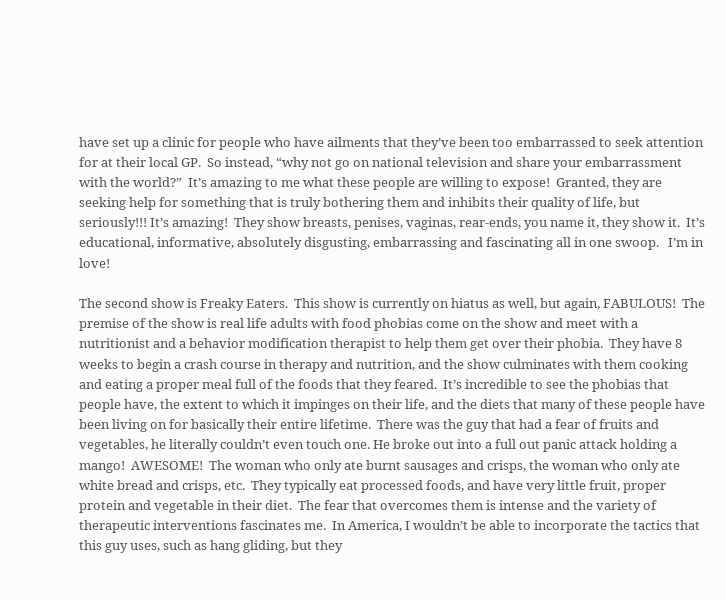have set up a clinic for people who have ailments that they’ve been too embarrassed to seek attention for at their local GP.  So instead, “why not go on national television and share your embarrassment with the world?”  It’s amazing to me what these people are willing to expose!  Granted, they are seeking help for something that is truly bothering them and inhibits their quality of life, but seriously!!! It’s amazing!  They show breasts, penises, vaginas, rear-ends, you name it, they show it.  It’s educational, informative, absolutely disgusting, embarrassing and fascinating all in one swoop.   I’m in love!

The second show is Freaky Eaters.  This show is currently on hiatus as well, but again, FABULOUS!  The premise of the show is real life adults with food phobias come on the show and meet with a nutritionist and a behavior modification therapist to help them get over their phobia.  They have 8 weeks to begin a crash course in therapy and nutrition, and the show culminates with them cooking and eating a proper meal full of the foods that they feared.  It’s incredible to see the phobias that people have, the extent to which it impinges on their life, and the diets that many of these people have been living on for basically their entire lifetime.  There was the guy that had a fear of fruits and vegetables, he literally couldn’t even touch one. He broke out into a full out panic attack holding a mango!  AWESOME!  The woman who only ate burnt sausages and crisps, the woman who only ate white bread and crisps, etc.  They typically eat processed foods, and have very little fruit, proper protein and vegetable in their diet.  The fear that overcomes them is intense and the variety of therapeutic interventions fascinates me.  In America, I wouldn’t be able to incorporate the tactics that this guy uses, such as hang gliding, but they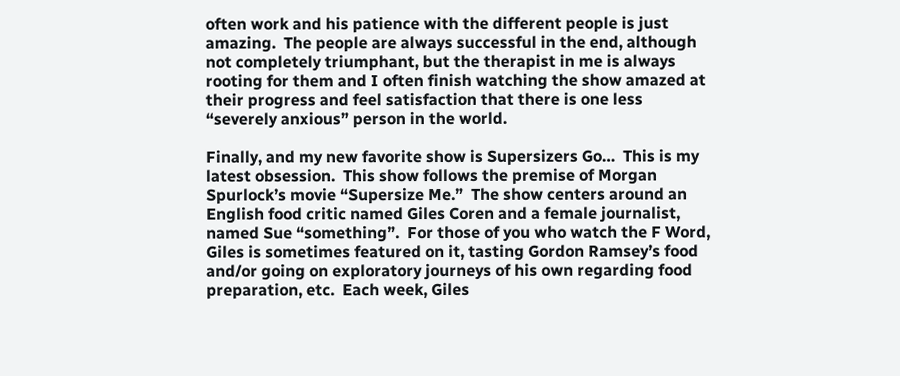often work and his patience with the different people is just amazing.  The people are always successful in the end, although not completely triumphant, but the therapist in me is always rooting for them and I often finish watching the show amazed at their progress and feel satisfaction that there is one less “severely anxious” person in the world.

Finally, and my new favorite show is Supersizers Go…  This is my latest obsession.  This show follows the premise of Morgan Spurlock’s movie “Supersize Me.”  The show centers around an English food critic named Giles Coren and a female journalist, named Sue “something”.  For those of you who watch the F Word, Giles is sometimes featured on it, tasting Gordon Ramsey’s food and/or going on exploratory journeys of his own regarding food preparation, etc.  Each week, Giles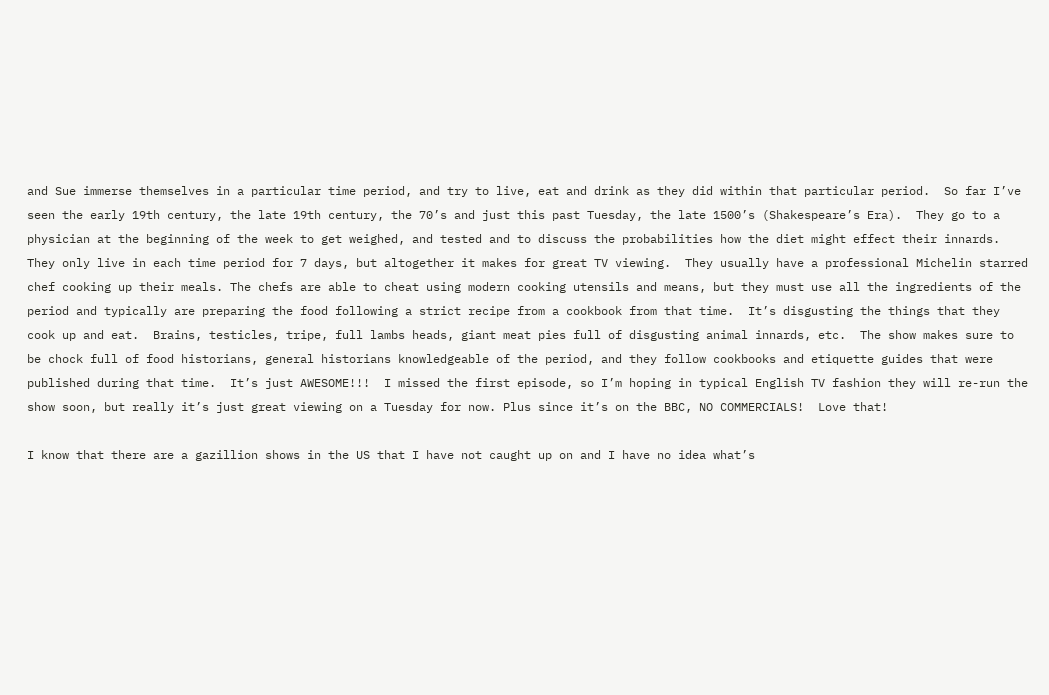and Sue immerse themselves in a particular time period, and try to live, eat and drink as they did within that particular period.  So far I’ve seen the early 19th century, the late 19th century, the 70’s and just this past Tuesday, the late 1500’s (Shakespeare’s Era).  They go to a physician at the beginning of the week to get weighed, and tested and to discuss the probabilities how the diet might effect their innards.  They only live in each time period for 7 days, but altogether it makes for great TV viewing.  They usually have a professional Michelin starred chef cooking up their meals. The chefs are able to cheat using modern cooking utensils and means, but they must use all the ingredients of the period and typically are preparing the food following a strict recipe from a cookbook from that time.  It’s disgusting the things that they cook up and eat.  Brains, testicles, tripe, full lambs heads, giant meat pies full of disgusting animal innards, etc.  The show makes sure to be chock full of food historians, general historians knowledgeable of the period, and they follow cookbooks and etiquette guides that were published during that time.  It’s just AWESOME!!!  I missed the first episode, so I’m hoping in typical English TV fashion they will re-run the show soon, but really it’s just great viewing on a Tuesday for now. Plus since it’s on the BBC, NO COMMERCIALS!  Love that!

I know that there are a gazillion shows in the US that I have not caught up on and I have no idea what’s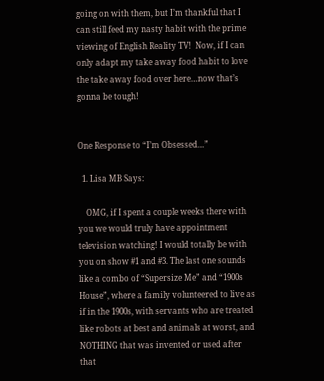going on with them, but I’m thankful that I can still feed my nasty habit with the prime viewing of English Reality TV!  Now, if I can only adapt my take away food habit to love the take away food over here…now that’s gonna be tough!


One Response to “I’m Obsessed…”

  1. Lisa MB Says:

    OMG, if I spent a couple weeks there with you we would truly have appointment television watching! I would totally be with you on show #1 and #3. The last one sounds like a combo of “Supersize Me” and “1900s House”, where a family volunteered to live as if in the 1900s, with servants who are treated like robots at best and animals at worst, and NOTHING that was invented or used after that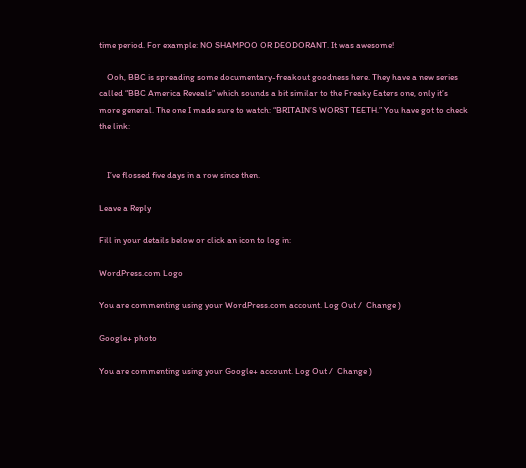time period. For example: NO SHAMPOO OR DEODORANT. It was awesome!

    Ooh, BBC is spreading some documentary-freakout goodness here. They have a new series called “BBC America Reveals” which sounds a bit similar to the Freaky Eaters one, only it’s more general. The one I made sure to watch: “BRITAIN’S WORST TEETH.” You have got to check the link:


    I’ve flossed five days in a row since then.

Leave a Reply

Fill in your details below or click an icon to log in:

WordPress.com Logo

You are commenting using your WordPress.com account. Log Out /  Change )

Google+ photo

You are commenting using your Google+ account. Log Out /  Change )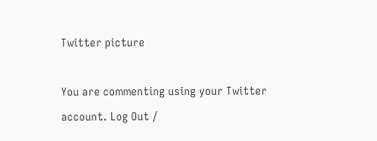Twitter picture

You are commenting using your Twitter account. Log Out /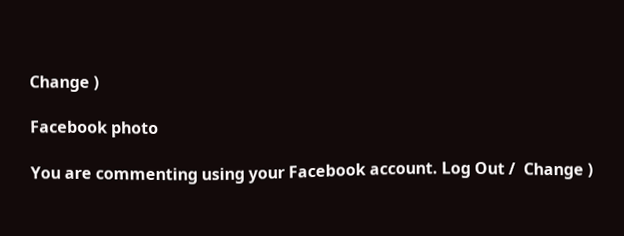Change )

Facebook photo

You are commenting using your Facebook account. Log Out /  Change )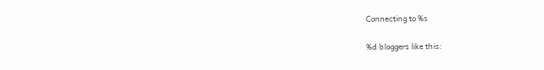Connecting to %s

%d bloggers like this: